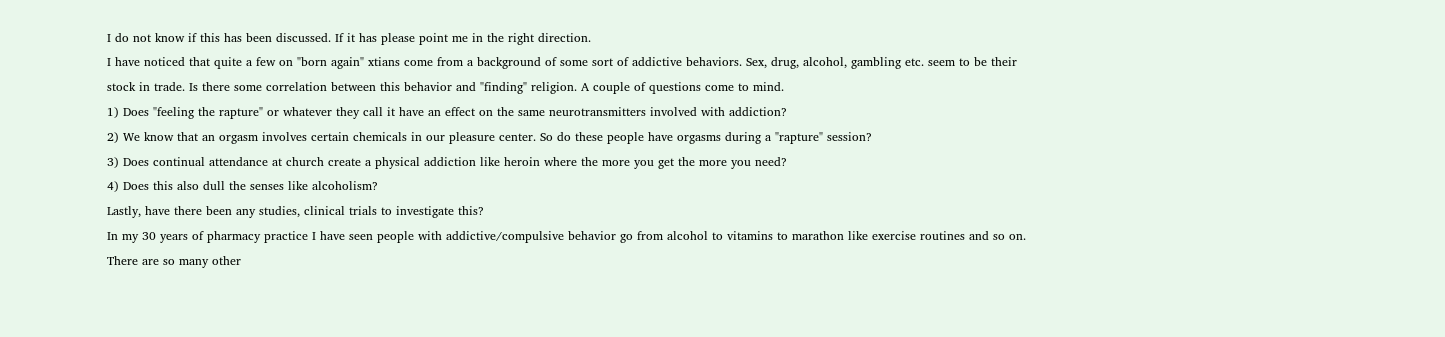I do not know if this has been discussed. If it has please point me in the right direction.
I have noticed that quite a few on "born again" xtians come from a background of some sort of addictive behaviors. Sex, drug, alcohol, gambling etc. seem to be their stock in trade. Is there some correlation between this behavior and "finding" religion. A couple of questions come to mind.
1) Does "feeling the rapture" or whatever they call it have an effect on the same neurotransmitters involved with addiction?
2) We know that an orgasm involves certain chemicals in our pleasure center. So do these people have orgasms during a "rapture" session?
3) Does continual attendance at church create a physical addiction like heroin where the more you get the more you need?
4) Does this also dull the senses like alcoholism?
Lastly, have there been any studies, clinical trials to investigate this?
In my 30 years of pharmacy practice I have seen people with addictive/compulsive behavior go from alcohol to vitamins to marathon like exercise routines and so on. There are so many other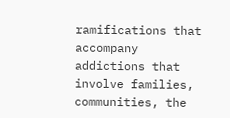ramifications that accompany addictions that involve families, communities, the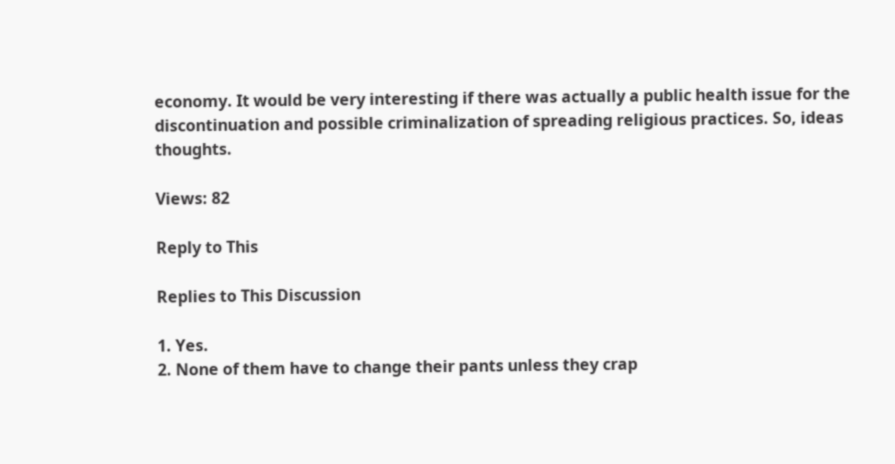economy. It would be very interesting if there was actually a public health issue for the discontinuation and possible criminalization of spreading religious practices. So, ideas thoughts.

Views: 82

Reply to This

Replies to This Discussion

1. Yes.
2. None of them have to change their pants unless they crap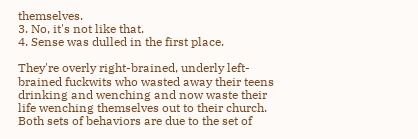themselves.
3. No, it's not like that.
4. Sense was dulled in the first place.

They're overly right-brained, underly left-brained fuckwits who wasted away their teens drinking and wenching and now waste their life wenching themselves out to their church. Both sets of behaviors are due to the set of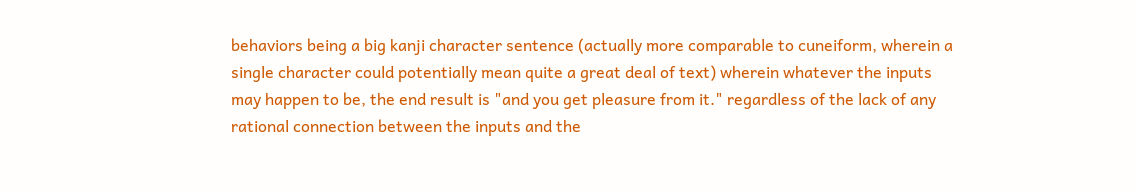behaviors being a big kanji character sentence (actually more comparable to cuneiform, wherein a single character could potentially mean quite a great deal of text) wherein whatever the inputs may happen to be, the end result is "and you get pleasure from it." regardless of the lack of any rational connection between the inputs and the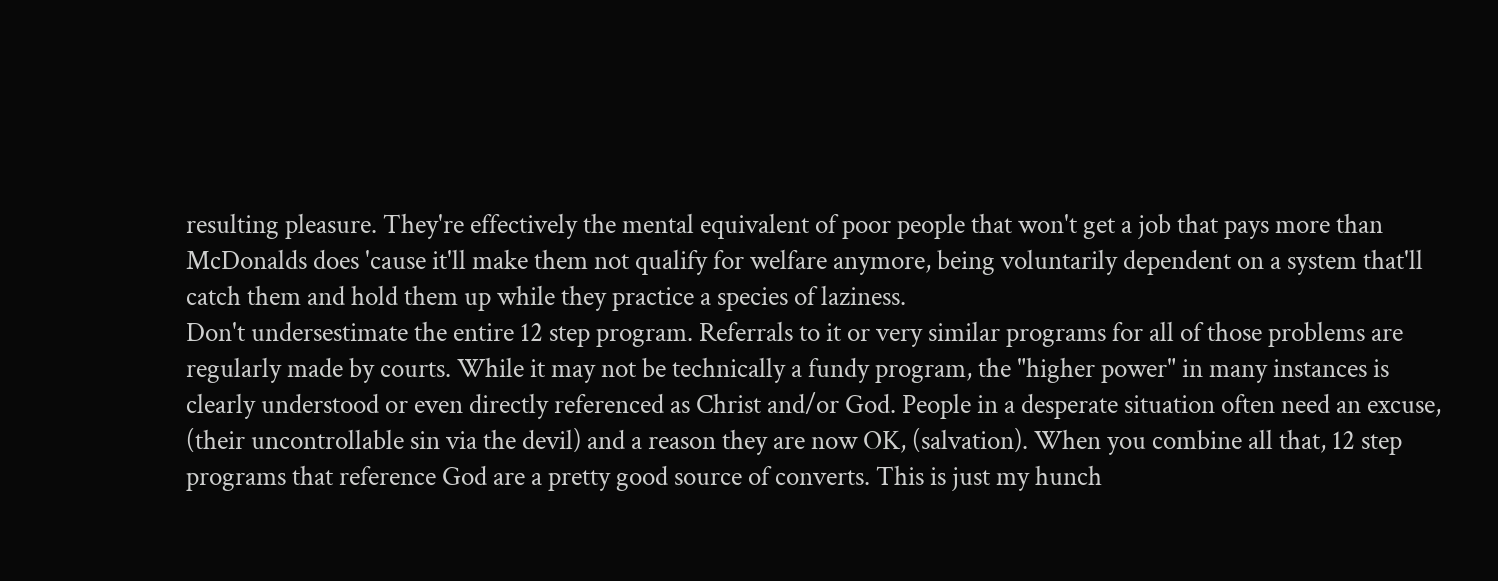resulting pleasure. They're effectively the mental equivalent of poor people that won't get a job that pays more than McDonalds does 'cause it'll make them not qualify for welfare anymore, being voluntarily dependent on a system that'll catch them and hold them up while they practice a species of laziness.
Don't undersestimate the entire 12 step program. Referrals to it or very similar programs for all of those problems are regularly made by courts. While it may not be technically a fundy program, the "higher power" in many instances is clearly understood or even directly referenced as Christ and/or God. People in a desperate situation often need an excuse, (their uncontrollable sin via the devil) and a reason they are now OK, (salvation). When you combine all that, 12 step programs that reference God are a pretty good source of converts. This is just my hunch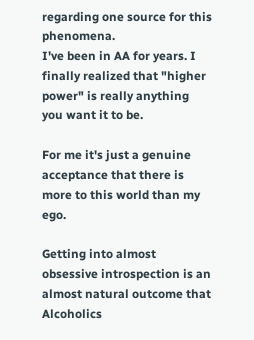regarding one source for this phenomena.
I've been in AA for years. I finally realized that "higher power" is really anything you want it to be.

For me it's just a genuine acceptance that there is more to this world than my ego.

Getting into almost obsessive introspection is an almost natural outcome that Alcoholics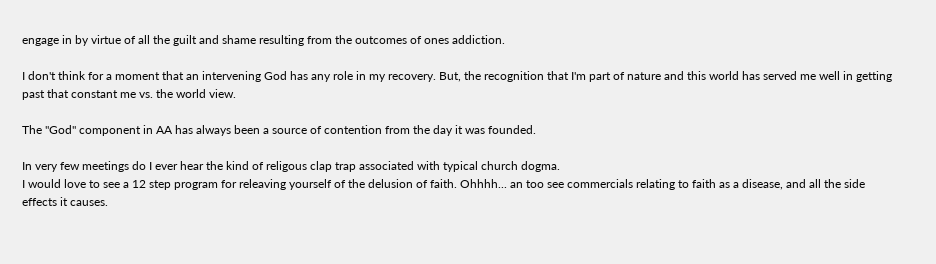engage in by virtue of all the guilt and shame resulting from the outcomes of ones addiction.

I don't think for a moment that an intervening God has any role in my recovery. But, the recognition that I'm part of nature and this world has served me well in getting past that constant me vs. the world view.

The "God" component in AA has always been a source of contention from the day it was founded.

In very few meetings do I ever hear the kind of religous clap trap associated with typical church dogma.
I would love to see a 12 step program for releaving yourself of the delusion of faith. Ohhhh... an too see commercials relating to faith as a disease, and all the side effects it causes.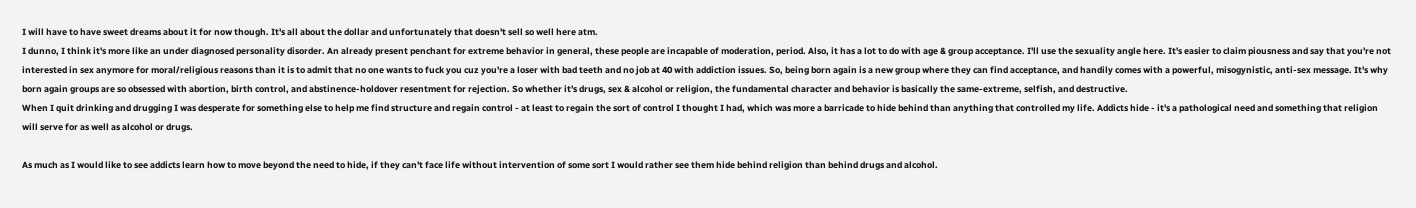I will have to have sweet dreams about it for now though. It's all about the dollar and unfortunately that doesn't sell so well here atm.
I dunno, I think it's more like an under diagnosed personality disorder. An already present penchant for extreme behavior in general, these people are incapable of moderation, period. Also, it has a lot to do with age & group acceptance. I'll use the sexuality angle here. It's easier to claim piousness and say that you're not interested in sex anymore for moral/religious reasons than it is to admit that no one wants to fuck you cuz you're a loser with bad teeth and no job at 40 with addiction issues. So, being born again is a new group where they can find acceptance, and handily comes with a powerful, misogynistic, anti-sex message. It's why born again groups are so obsessed with abortion, birth control, and abstinence-holdover resentment for rejection. So whether it's drugs, sex & alcohol or religion, the fundamental character and behavior is basically the same-extreme, selfish, and destructive.
When I quit drinking and drugging I was desperate for something else to help me find structure and regain control - at least to regain the sort of control I thought I had, which was more a barricade to hide behind than anything that controlled my life. Addicts hide - it's a pathological need and something that religion will serve for as well as alcohol or drugs.

As much as I would like to see addicts learn how to move beyond the need to hide, if they can't face life without intervention of some sort I would rather see them hide behind religion than behind drugs and alcohol.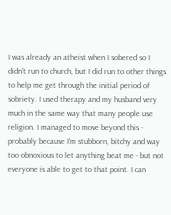I was already an atheist when I sobered so I didn't run to church, but I did run to other things to help me get through the initial period of sobriety. I used therapy and my husband very much in the same way that many people use religion. I managed to move beyond this - probably because I'm stubborn, bitchy and way too obnoxious to let anything beat me - but not everyone is able to get to that point. I can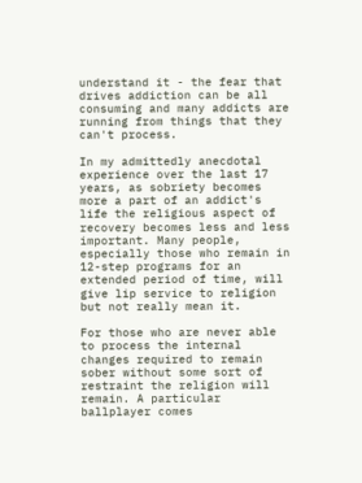understand it - the fear that drives addiction can be all consuming and many addicts are running from things that they can't process.

In my admittedly anecdotal experience over the last 17 years, as sobriety becomes more a part of an addict's life the religious aspect of recovery becomes less and less important. Many people, especially those who remain in 12-step programs for an extended period of time, will give lip service to religion but not really mean it.

For those who are never able to process the internal changes required to remain sober without some sort of restraint the religion will remain. A particular ballplayer comes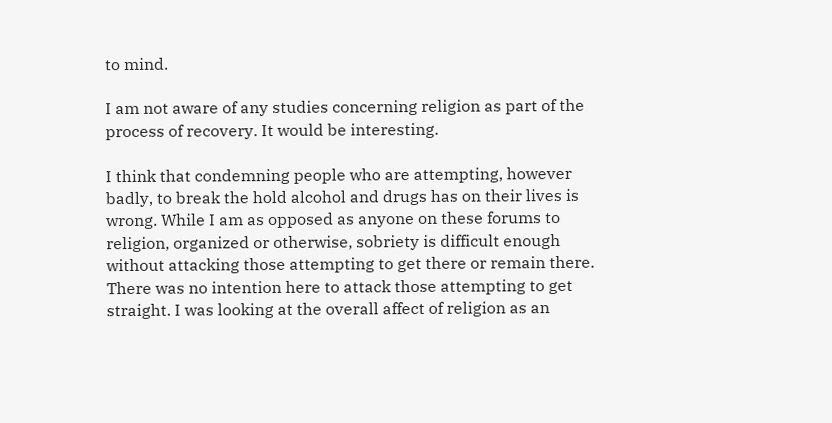to mind.

I am not aware of any studies concerning religion as part of the process of recovery. It would be interesting.

I think that condemning people who are attempting, however badly, to break the hold alcohol and drugs has on their lives is wrong. While I am as opposed as anyone on these forums to religion, organized or otherwise, sobriety is difficult enough without attacking those attempting to get there or remain there.
There was no intention here to attack those attempting to get straight. I was looking at the overall affect of religion as an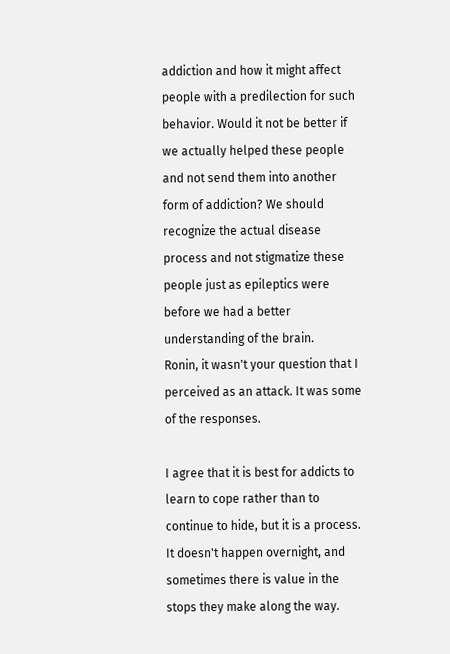addiction and how it might affect people with a predilection for such behavior. Would it not be better if we actually helped these people and not send them into another form of addiction? We should recognize the actual disease process and not stigmatize these people just as epileptics were before we had a better understanding of the brain.
Ronin, it wasn't your question that I perceived as an attack. It was some of the responses.

I agree that it is best for addicts to learn to cope rather than to continue to hide, but it is a process. It doesn't happen overnight, and sometimes there is value in the stops they make along the way.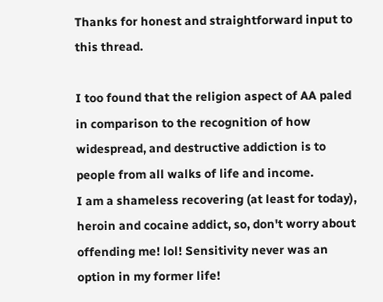Thanks for honest and straightforward input to this thread.

I too found that the religion aspect of AA paled in comparison to the recognition of how widespread, and destructive addiction is to people from all walks of life and income.
I am a shameless recovering (at least for today), heroin and cocaine addict, so, don't worry about offending me! lol! Sensitivity never was an option in my former life!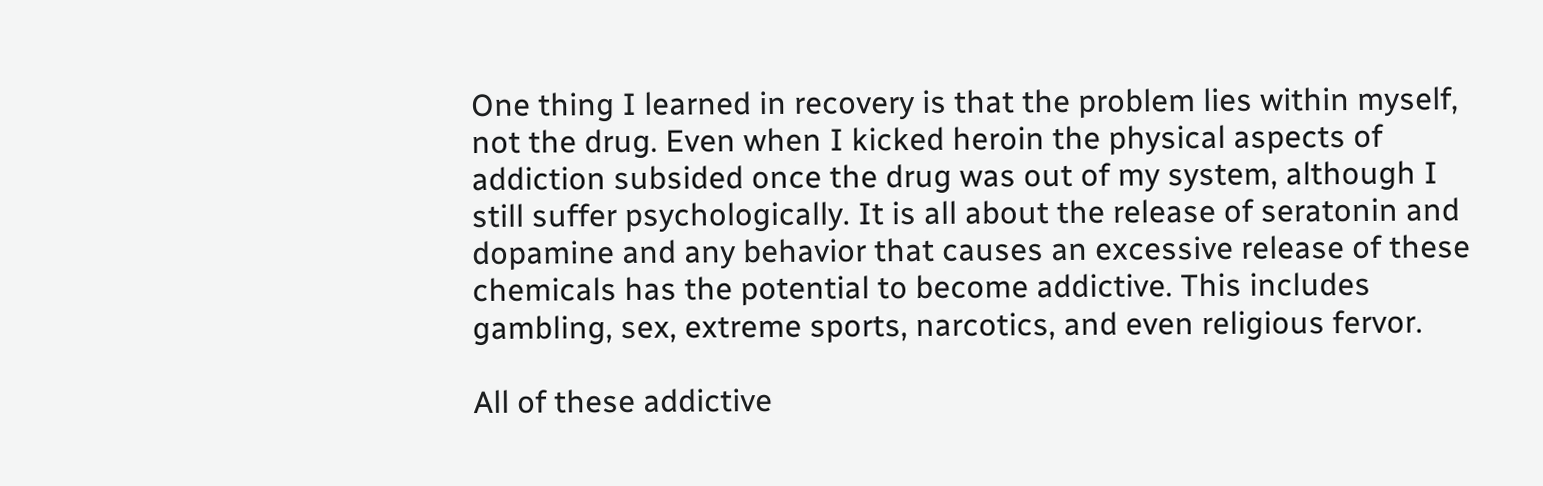One thing I learned in recovery is that the problem lies within myself, not the drug. Even when I kicked heroin the physical aspects of addiction subsided once the drug was out of my system, although I still suffer psychologically. It is all about the release of seratonin and dopamine and any behavior that causes an excessive release of these chemicals has the potential to become addictive. This includes gambling, sex, extreme sports, narcotics, and even religious fervor.

All of these addictive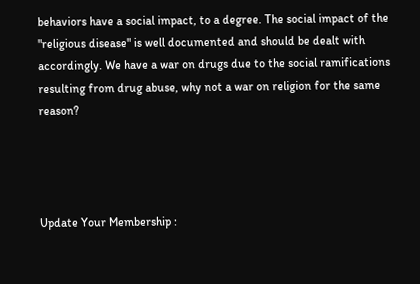behaviors have a social impact, to a degree. The social impact of the "religious disease" is well documented and should be dealt with accordingly. We have a war on drugs due to the social ramifications resulting from drug abuse, why not a war on religion for the same reason?




Update Your Membership :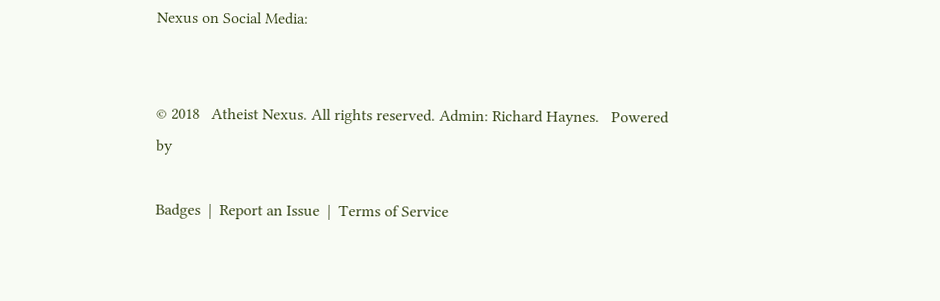Nexus on Social Media:


© 2018   Atheist Nexus. All rights reserved. Admin: Richard Haynes.   Powered by

Badges  |  Report an Issue  |  Terms of Service